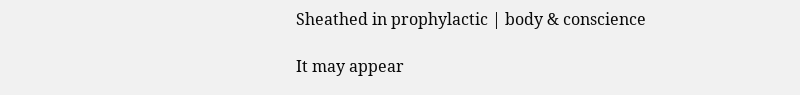Sheathed in prophylactic | body & conscience

It may appear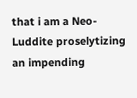that i am a Neo-Luddite proselytizing an impending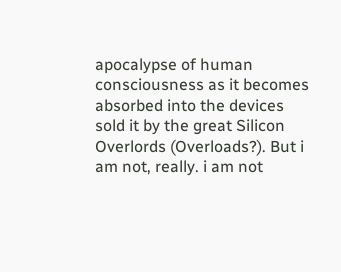apocalypse of human consciousness as it becomes absorbed into the devices sold it by the great Silicon Overlords (Overloads?). But i am not, really. i am not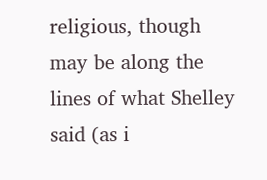religious, though may be along the lines of what Shelley said (as i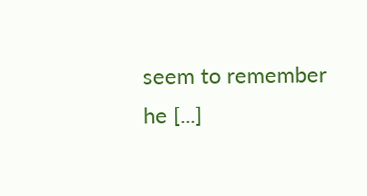seem to remember he [...]